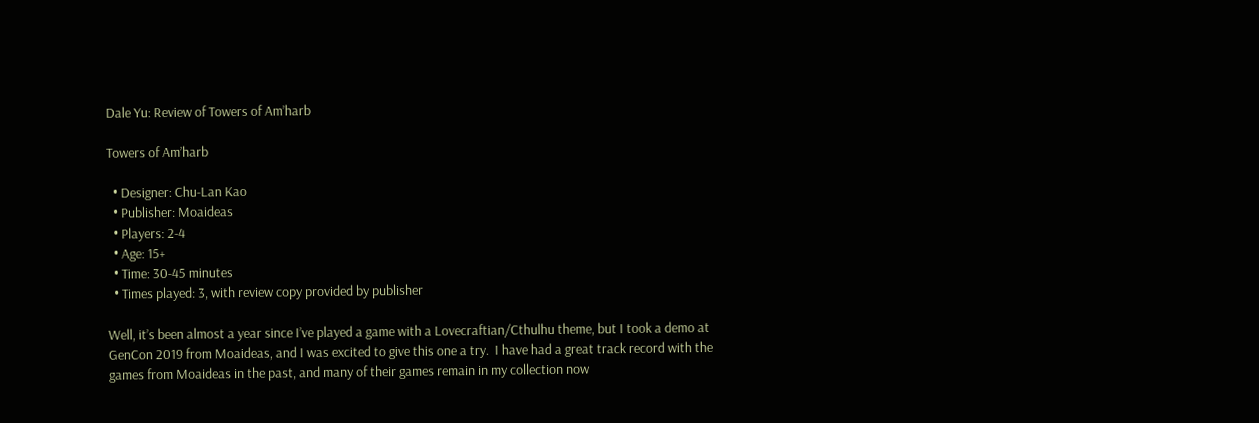Dale Yu: Review of Towers of Am’harb

Towers of Am’harb

  • Designer: Chu-Lan Kao
  • Publisher: Moaideas
  • Players: 2-4
  • Age: 15+
  • Time: 30-45 minutes
  • Times played: 3, with review copy provided by publisher

Well, it’s been almost a year since I’ve played a game with a Lovecraftian/Cthulhu theme, but I took a demo at GenCon 2019 from Moaideas, and I was excited to give this one a try.  I have had a great track record with the games from Moaideas in the past, and many of their games remain in my collection now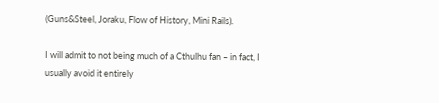(Guns&Steel, Joraku, Flow of History, Mini Rails).

I will admit to not being much of a Cthulhu fan – in fact, I usually avoid it entirely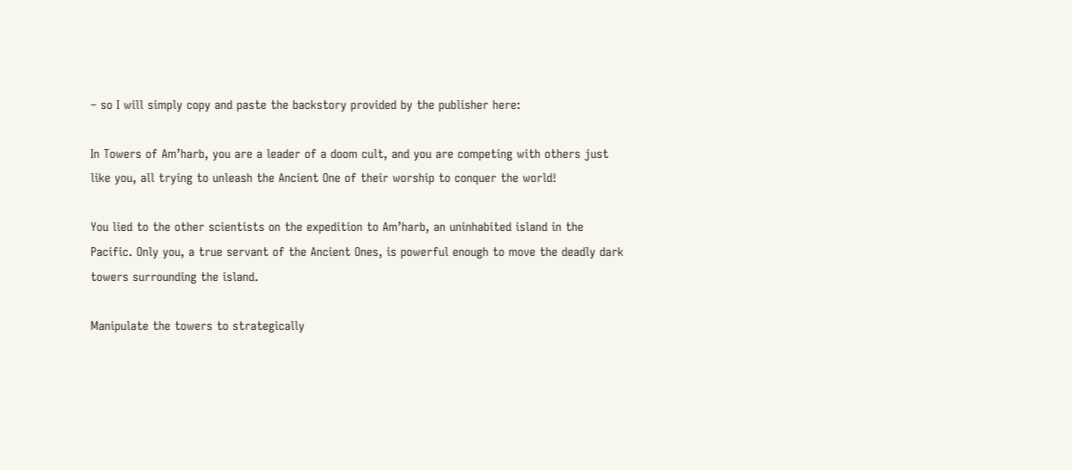– so I will simply copy and paste the backstory provided by the publisher here:

In Towers of Am’harb, you are a leader of a doom cult, and you are competing with others just like you, all trying to unleash the Ancient One of their worship to conquer the world!

You lied to the other scientists on the expedition to Am’harb, an uninhabited island in the Pacific. Only you, a true servant of the Ancient Ones, is powerful enough to move the deadly dark towers surrounding the island.

Manipulate the towers to strategically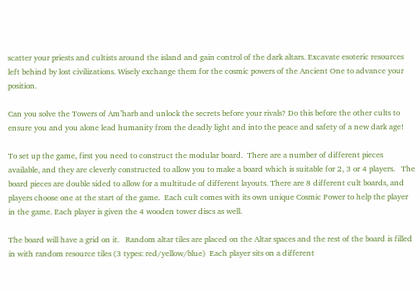scatter your priests and cultists around the island and gain control of the dark altars. Excavate esoteric resources left behind by lost civilizations. Wisely exchange them for the cosmic powers of the Ancient One to advance your position.

Can you solve the Towers of Am’harb and unlock the secrets before your rivals? Do this before the other cults to ensure you and you alone lead humanity from the deadly light and into the peace and safety of a new dark age!

To set up the game, first you need to construct the modular board.  There are a number of different pieces available, and they are cleverly constructed to allow you to make a board which is suitable for 2, 3 or 4 players.   The board pieces are double sided to allow for a multitude of different layouts. There are 8 different cult boards, and players choose one at the start of the game.  Each cult comes with its own unique Cosmic Power to help the player in the game. Each player is given the 4 wooden tower discs as well.

The board will have a grid on it.   Random altar tiles are placed on the Altar spaces and the rest of the board is filled in with random resource tiles (3 types: red/yellow/blue)  Each player sits on a different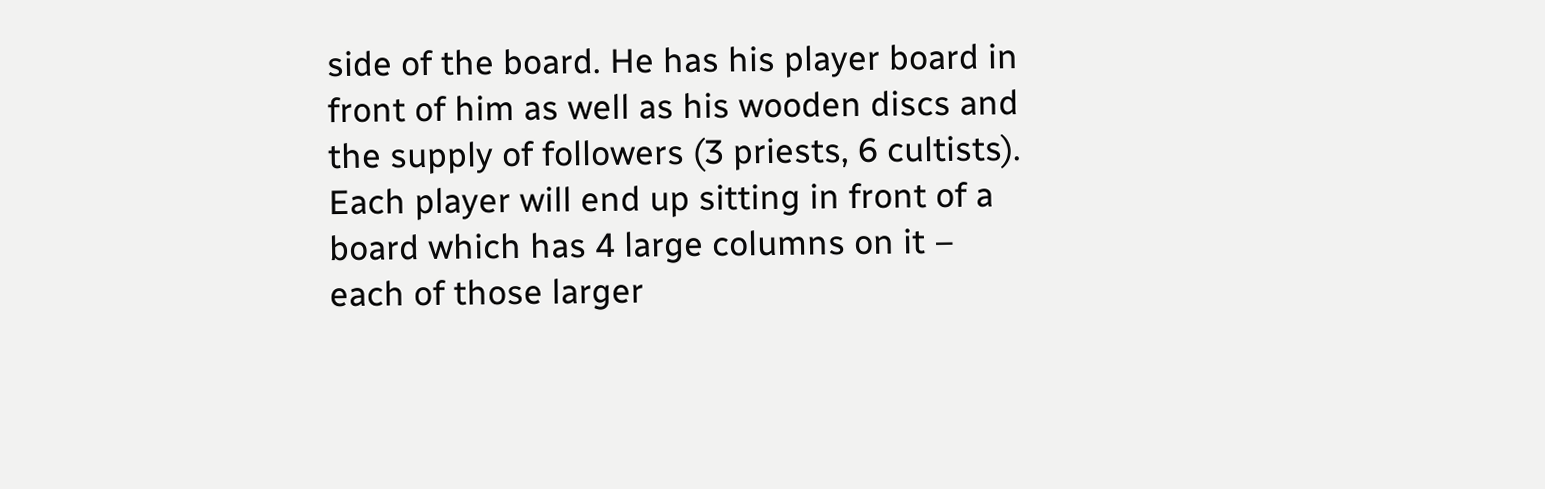side of the board. He has his player board in front of him as well as his wooden discs and the supply of followers (3 priests, 6 cultists). Each player will end up sitting in front of a board which has 4 large columns on it – each of those larger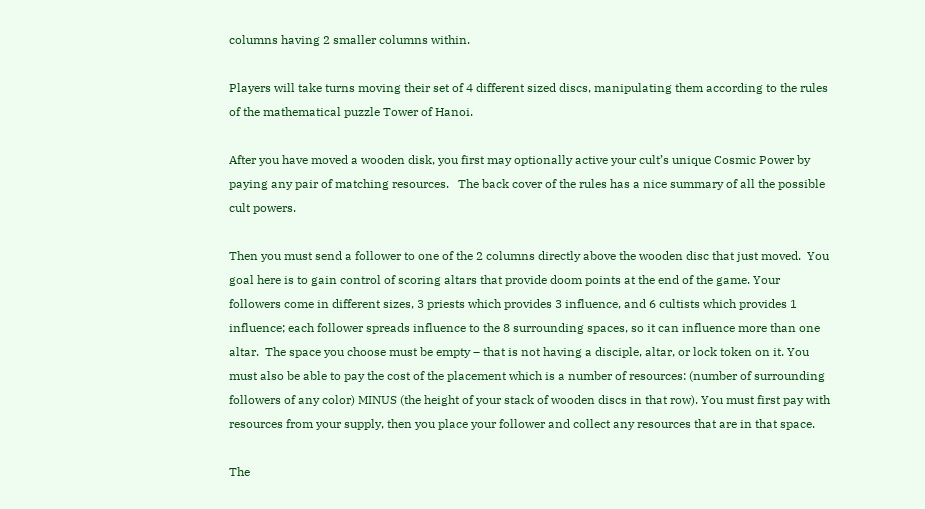columns having 2 smaller columns within.

Players will take turns moving their set of 4 different sized discs, manipulating them according to the rules of the mathematical puzzle Tower of Hanoi.

After you have moved a wooden disk, you first may optionally active your cult’s unique Cosmic Power by paying any pair of matching resources.   The back cover of the rules has a nice summary of all the possible cult powers.

Then you must send a follower to one of the 2 columns directly above the wooden disc that just moved.  You goal here is to gain control of scoring altars that provide doom points at the end of the game. Your followers come in different sizes, 3 priests which provides 3 influence, and 6 cultists which provides 1 influence; each follower spreads influence to the 8 surrounding spaces, so it can influence more than one altar.  The space you choose must be empty – that is not having a disciple, altar, or lock token on it. You must also be able to pay the cost of the placement which is a number of resources: (number of surrounding followers of any color) MINUS (the height of your stack of wooden discs in that row). You must first pay with resources from your supply, then you place your follower and collect any resources that are in that space.

The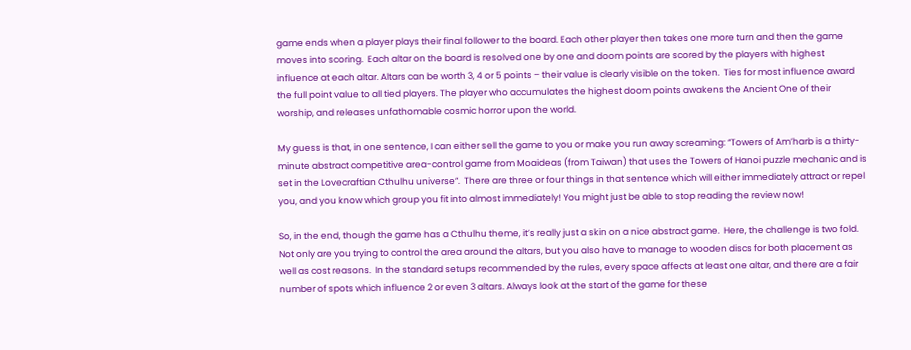game ends when a player plays their final follower to the board. Each other player then takes one more turn and then the game moves into scoring.  Each altar on the board is resolved one by one and doom points are scored by the players with highest influence at each altar. Altars can be worth 3, 4 or 5 points – their value is clearly visible on the token.  Ties for most influence award the full point value to all tied players. The player who accumulates the highest doom points awakens the Ancient One of their worship, and releases unfathomable cosmic horror upon the world.

My guess is that, in one sentence, I can either sell the game to you or make you run away screaming: “Towers of Am’harb is a thirty-minute abstract competitive area-control game from Moaideas (from Taiwan) that uses the Towers of Hanoi puzzle mechanic and is set in the Lovecraftian Cthulhu universe”.  There are three or four things in that sentence which will either immediately attract or repel you, and you know which group you fit into almost immediately! You might just be able to stop reading the review now!

So, in the end, though the game has a Cthulhu theme, it’s really just a skin on a nice abstract game.  Here, the challenge is two fold. Not only are you trying to control the area around the altars, but you also have to manage to wooden discs for both placement as well as cost reasons.  In the standard setups recommended by the rules, every space affects at least one altar, and there are a fair number of spots which influence 2 or even 3 altars. Always look at the start of the game for these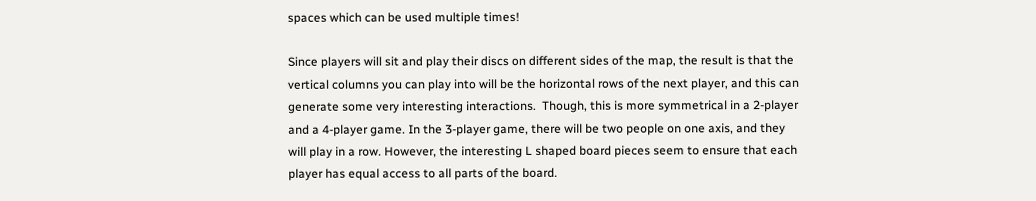spaces which can be used multiple times!

Since players will sit and play their discs on different sides of the map, the result is that the vertical columns you can play into will be the horizontal rows of the next player, and this can generate some very interesting interactions.  Though, this is more symmetrical in a 2-player and a 4-player game. In the 3-player game, there will be two people on one axis, and they will play in a row. However, the interesting L shaped board pieces seem to ensure that each player has equal access to all parts of the board.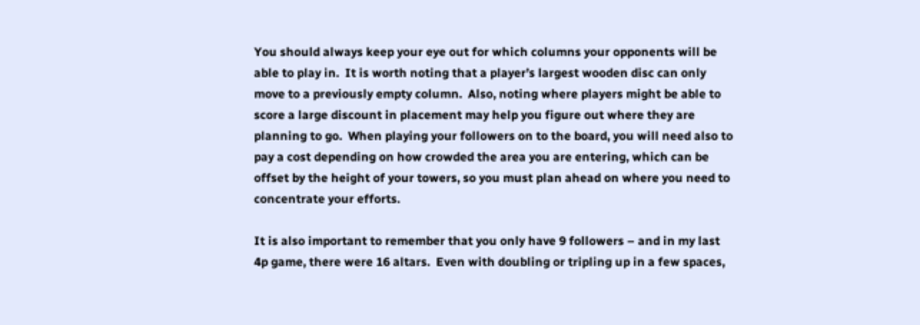You should always keep your eye out for which columns your opponents will be able to play in.  It is worth noting that a player’s largest wooden disc can only move to a previously empty column.  Also, noting where players might be able to score a large discount in placement may help you figure out where they are planning to go.  When playing your followers on to the board, you will need also to pay a cost depending on how crowded the area you are entering, which can be offset by the height of your towers, so you must plan ahead on where you need to concentrate your efforts.

It is also important to remember that you only have 9 followers – and in my last 4p game, there were 16 altars.  Even with doubling or tripling up in a few spaces,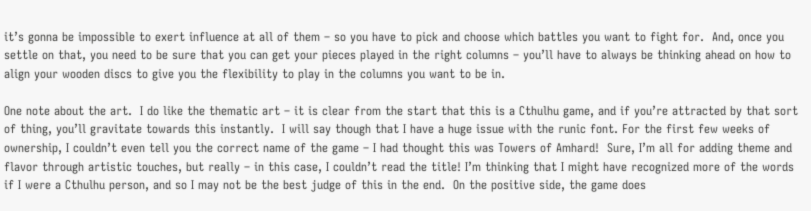it’s gonna be impossible to exert influence at all of them – so you have to pick and choose which battles you want to fight for.  And, once you settle on that, you need to be sure that you can get your pieces played in the right columns – you’ll have to always be thinking ahead on how to align your wooden discs to give you the flexibility to play in the columns you want to be in.

One note about the art.  I do like the thematic art – it is clear from the start that this is a Cthulhu game, and if you’re attracted by that sort of thing, you’ll gravitate towards this instantly.  I will say though that I have a huge issue with the runic font. For the first few weeks of ownership, I couldn’t even tell you the correct name of the game – I had thought this was Towers of Amhard!  Sure, I’m all for adding theme and flavor through artistic touches, but really – in this case, I couldn’t read the title! I’m thinking that I might have recognized more of the words if I were a Cthulhu person, and so I may not be the best judge of this in the end.  On the positive side, the game does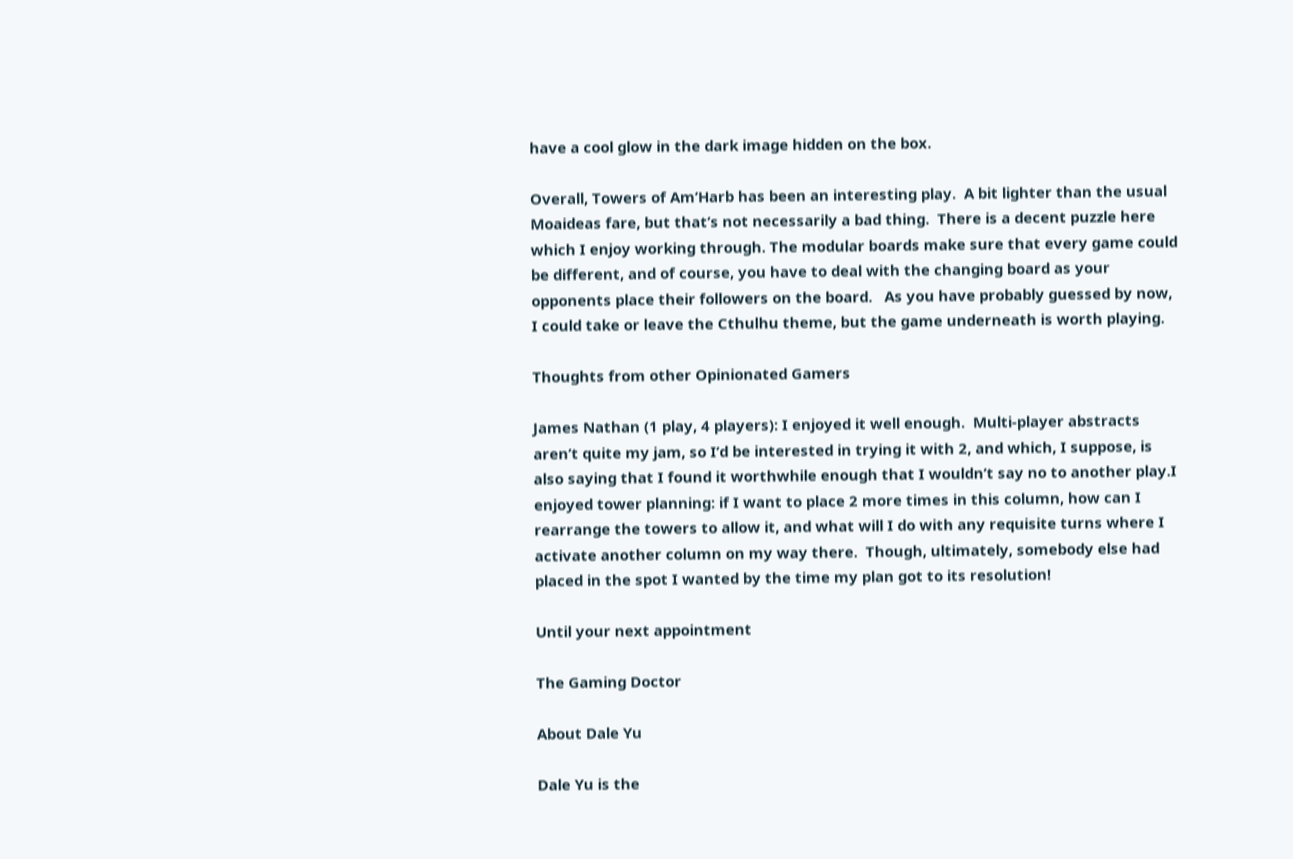have a cool glow in the dark image hidden on the box.

Overall, Towers of Am’Harb has been an interesting play.  A bit lighter than the usual Moaideas fare, but that’s not necessarily a bad thing.  There is a decent puzzle here which I enjoy working through. The modular boards make sure that every game could be different, and of course, you have to deal with the changing board as your opponents place their followers on the board.   As you have probably guessed by now, I could take or leave the Cthulhu theme, but the game underneath is worth playing.

Thoughts from other Opinionated Gamers

James Nathan (1 play, 4 players): I enjoyed it well enough.  Multi-player abstracts aren’t quite my jam, so I’d be interested in trying it with 2, and which, I suppose, is also saying that I found it worthwhile enough that I wouldn’t say no to another play.I enjoyed tower planning: if I want to place 2 more times in this column, how can I rearrange the towers to allow it, and what will I do with any requisite turns where I activate another column on my way there.  Though, ultimately, somebody else had placed in the spot I wanted by the time my plan got to its resolution!

Until your next appointment

The Gaming Doctor

About Dale Yu

Dale Yu is the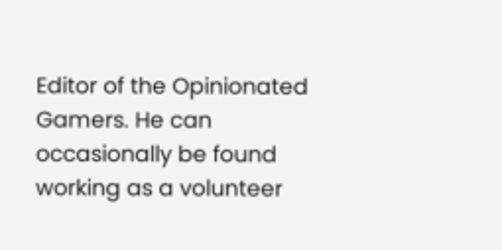Editor of the Opinionated Gamers. He can occasionally be found working as a volunteer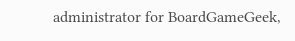administrator for BoardGameGeek,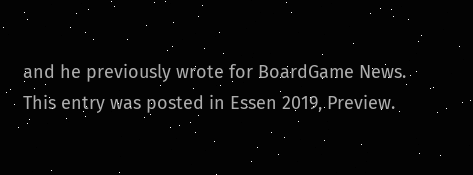and he previously wrote for BoardGame News.
This entry was posted in Essen 2019, Preview.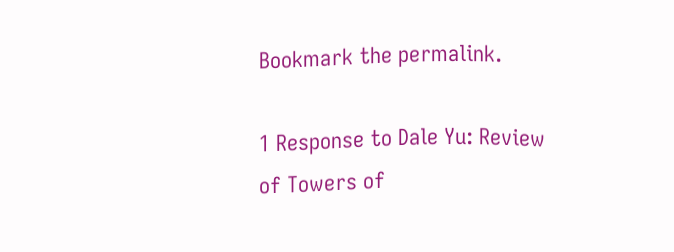Bookmark the permalink.

1 Response to Dale Yu: Review of Towers of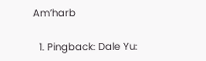Am’harb

  1. Pingback: Dale Yu: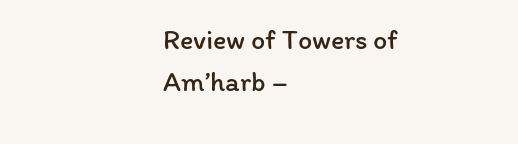Review of Towers of Am’harb –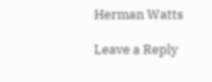Herman Watts

Leave a Reply